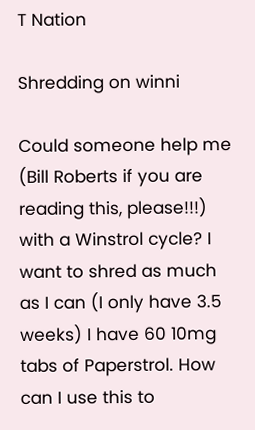T Nation

Shredding on winni

Could someone help me (Bill Roberts if you are reading this, please!!!) with a Winstrol cycle? I want to shred as much as I can (I only have 3.5 weeks) I have 60 10mg tabs of Paperstrol. How can I use this to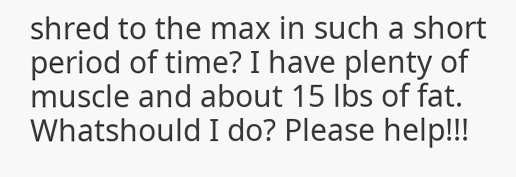shred to the max in such a short period of time? I have plenty of muscle and about 15 lbs of fat. Whatshould I do? Please help!!!